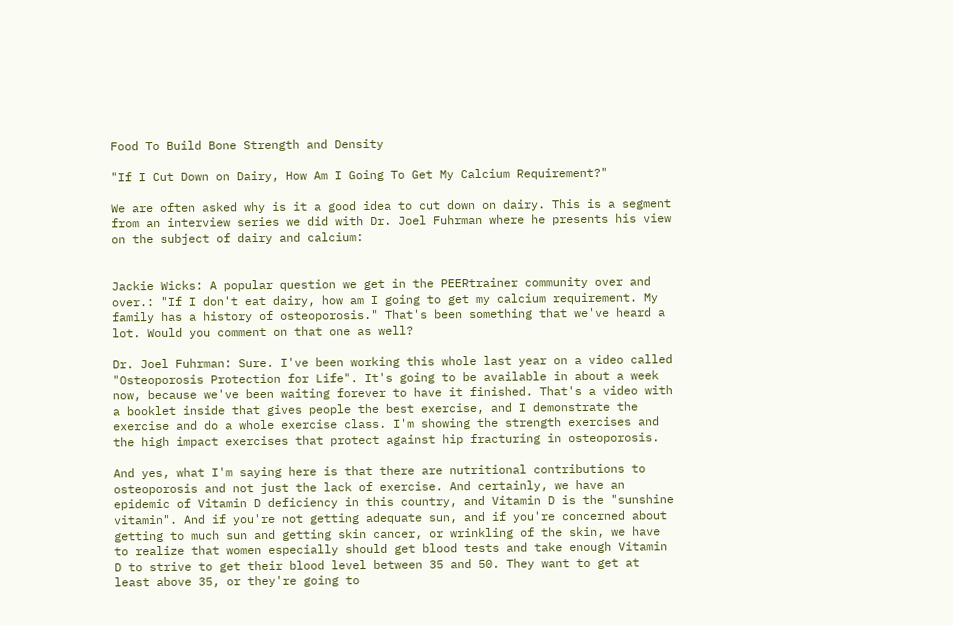Food To Build Bone Strength and Density

"If I Cut Down on Dairy, How Am I Going To Get My Calcium Requirement?"

We are often asked why is it a good idea to cut down on dairy. This is a segment from an interview series we did with Dr. Joel Fuhrman where he presents his view on the subject of dairy and calcium:


Jackie Wicks: A popular question we get in the PEERtrainer community over and over.: "If I don't eat dairy, how am I going to get my calcium requirement. My family has a history of osteoporosis." That's been something that we've heard a lot. Would you comment on that one as well?

Dr. Joel Fuhrman: Sure. I've been working this whole last year on a video called "Osteoporosis Protection for Life". It's going to be available in about a week now, because we've been waiting forever to have it finished. That's a video with a booklet inside that gives people the best exercise, and I demonstrate the exercise and do a whole exercise class. I'm showing the strength exercises and the high impact exercises that protect against hip fracturing in osteoporosis.

And yes, what I'm saying here is that there are nutritional contributions to osteoporosis and not just the lack of exercise. And certainly, we have an epidemic of Vitamin D deficiency in this country, and Vitamin D is the "sunshine vitamin". And if you're not getting adequate sun, and if you're concerned about getting to much sun and getting skin cancer, or wrinkling of the skin, we have to realize that women especially should get blood tests and take enough Vitamin D to strive to get their blood level between 35 and 50. They want to get at least above 35, or they're going to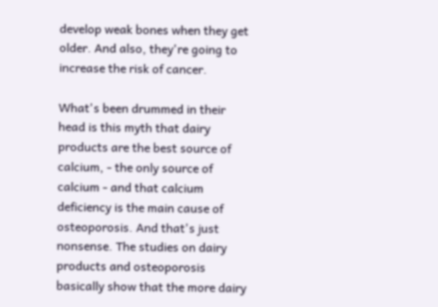develop weak bones when they get older. And also, they're going to increase the risk of cancer.

What's been drummed in their head is this myth that dairy products are the best source of calcium, - the only source of calcium - and that calcium deficiency is the main cause of osteoporosis. And that's just nonsense. The studies on dairy products and osteoporosis basically show that the more dairy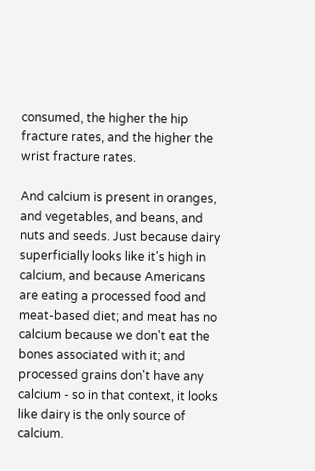consumed, the higher the hip fracture rates, and the higher the wrist fracture rates.

And calcium is present in oranges, and vegetables, and beans, and nuts and seeds. Just because dairy superficially looks like it's high in calcium, and because Americans are eating a processed food and meat-based diet; and meat has no calcium because we don't eat the bones associated with it; and processed grains don't have any calcium - so in that context, it looks like dairy is the only source of calcium.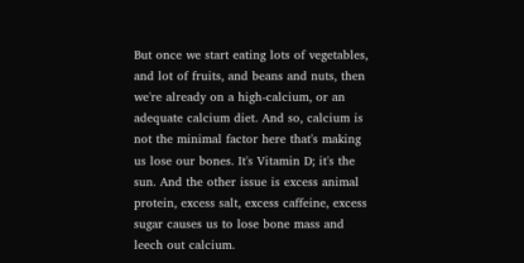But once we start eating lots of vegetables, and lot of fruits, and beans and nuts, then we're already on a high-calcium, or an adequate calcium diet. And so, calcium is not the minimal factor here that's making us lose our bones. It's Vitamin D; it's the sun. And the other issue is excess animal protein, excess salt, excess caffeine, excess sugar causes us to lose bone mass and leech out calcium.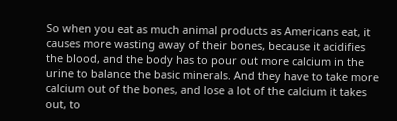So when you eat as much animal products as Americans eat, it causes more wasting away of their bones, because it acidifies the blood, and the body has to pour out more calcium in the urine to balance the basic minerals. And they have to take more calcium out of the bones, and lose a lot of the calcium it takes out, to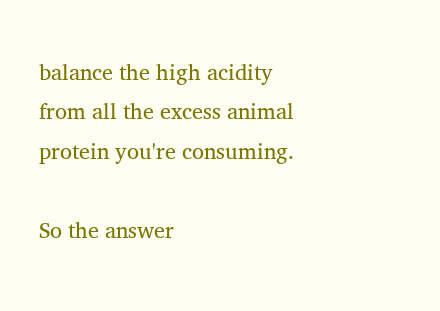balance the high acidity from all the excess animal protein you're consuming.

So the answer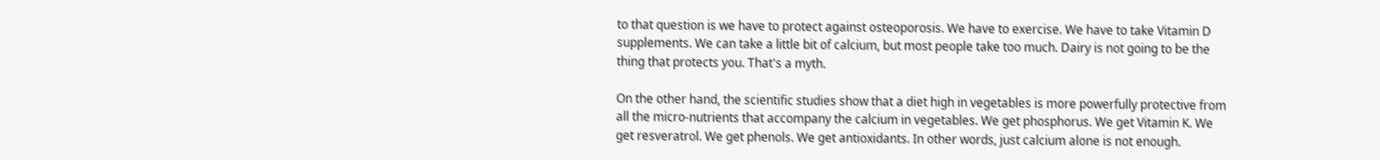to that question is we have to protect against osteoporosis. We have to exercise. We have to take Vitamin D supplements. We can take a little bit of calcium, but most people take too much. Dairy is not going to be the thing that protects you. That's a myth.

On the other hand, the scientific studies show that a diet high in vegetables is more powerfully protective from all the micro-nutrients that accompany the calcium in vegetables. We get phosphorus. We get Vitamin K. We get resveratrol. We get phenols. We get antioxidants. In other words, just calcium alone is not enough.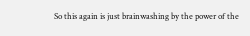So this again is just brainwashing by the power of the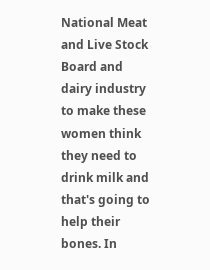National Meat and Live Stock Board and dairy industry to make these women think they need to drink milk and that's going to help their bones. In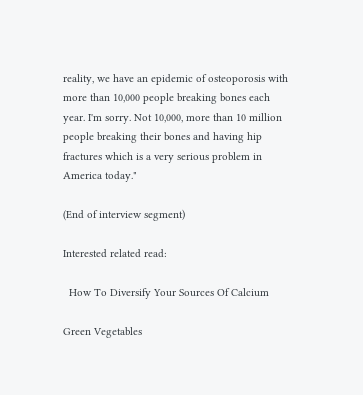reality, we have an epidemic of osteoporosis with more than 10,000 people breaking bones each year. I'm sorry. Not 10,000, more than 10 million people breaking their bones and having hip fractures which is a very serious problem in America today."

(End of interview segment)

Interested related read:

  How To Diversify Your Sources Of Calcium

Green Vegetables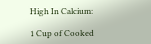High In Calcium:

1 Cup of Cooked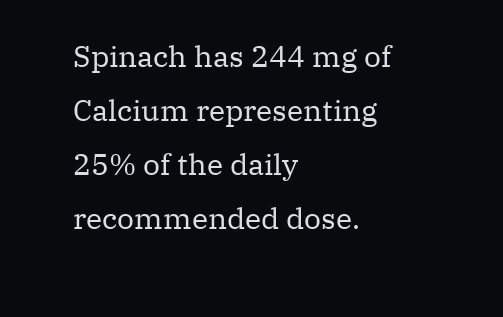Spinach has 244 mg of Calcium representing 25% of the daily recommended dose.